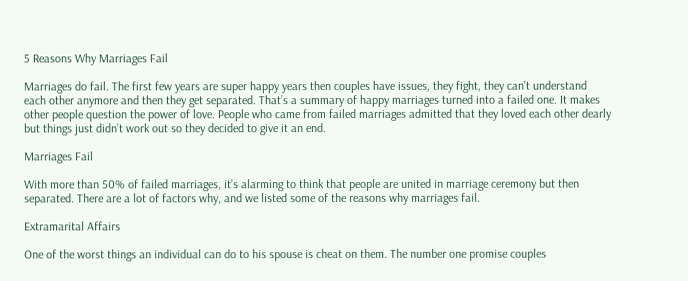5 Reasons Why Marriages Fail

Marriages do fail. The first few years are super happy years then couples have issues, they fight, they can’t understand each other anymore and then they get separated. That’s a summary of happy marriages turned into a failed one. It makes other people question the power of love. People who came from failed marriages admitted that they loved each other dearly but things just didn’t work out so they decided to give it an end.

Marriages Fail

With more than 50% of failed marriages, it’s alarming to think that people are united in marriage ceremony but then separated. There are a lot of factors why, and we listed some of the reasons why marriages fail.

Extramarital Affairs

One of the worst things an individual can do to his spouse is cheat on them. The number one promise couples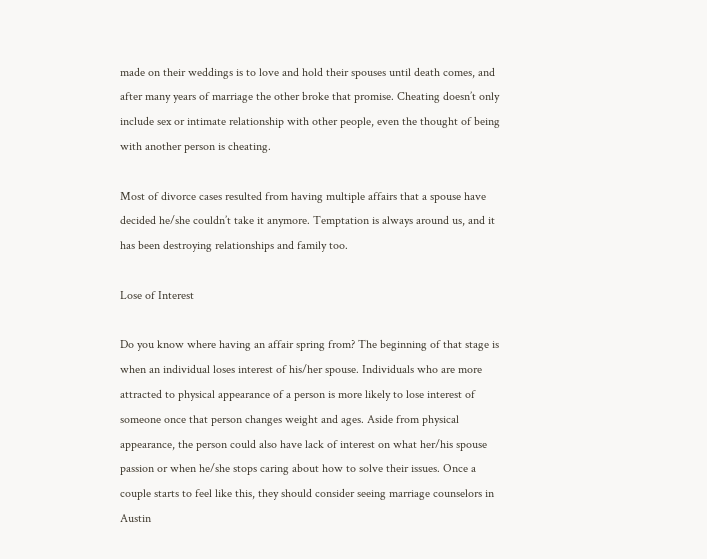made on their weddings is to love and hold their spouses until death comes, and after many years of marriage the other broke that promise. Cheating doesn’t only include sex or intimate relationship with other people, even the thought of being with another person is cheating.

Most of divorce cases resulted from having multiple affairs that a spouse have decided he/she couldn’t take it anymore. Temptation is always around us, and it has been destroying relationships and family too.

Lose of Interest

Do you know where having an affair spring from? The beginning of that stage is when an individual loses interest of his/her spouse. Individuals who are more attracted to physical appearance of a person is more likely to lose interest of someone once that person changes weight and ages. Aside from physical appearance, the person could also have lack of interest on what her/his spouse passion or when he/she stops caring about how to solve their issues. Once a couple starts to feel like this, they should consider seeing marriage counselors in Austin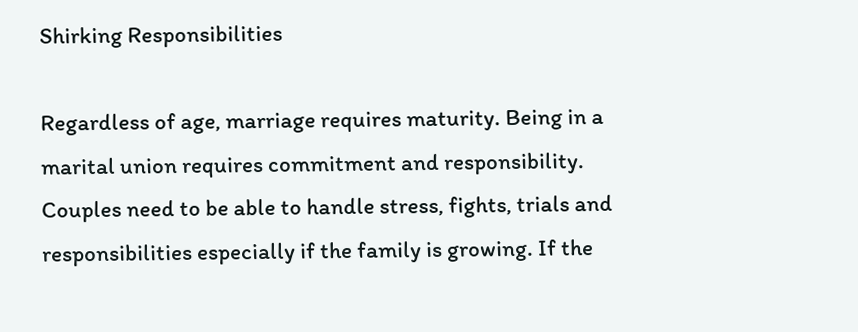Shirking Responsibilities

Regardless of age, marriage requires maturity. Being in a marital union requires commitment and responsibility. Couples need to be able to handle stress, fights, trials and responsibilities especially if the family is growing. If the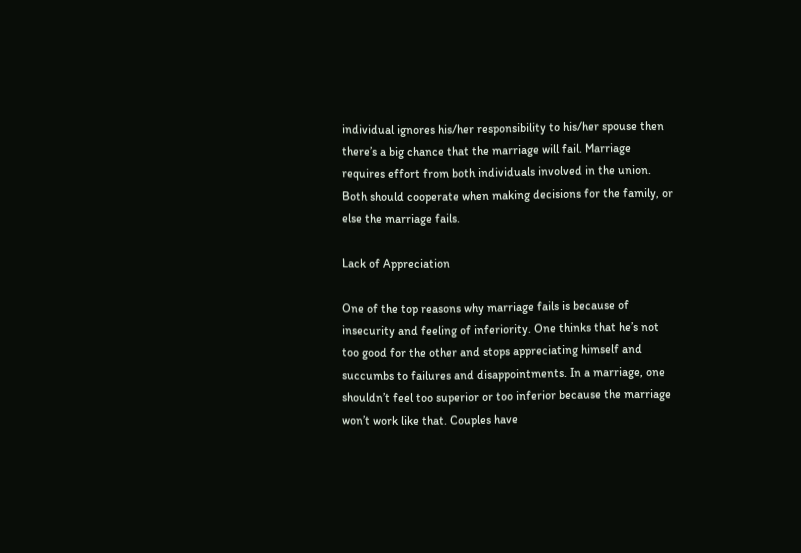individual ignores his/her responsibility to his/her spouse then there’s a big chance that the marriage will fail. Marriage requires effort from both individuals involved in the union. Both should cooperate when making decisions for the family, or else the marriage fails.

Lack of Appreciation

One of the top reasons why marriage fails is because of insecurity and feeling of inferiority. One thinks that he’s not too good for the other and stops appreciating himself and succumbs to failures and disappointments. In a marriage, one shouldn’t feel too superior or too inferior because the marriage won’t work like that. Couples have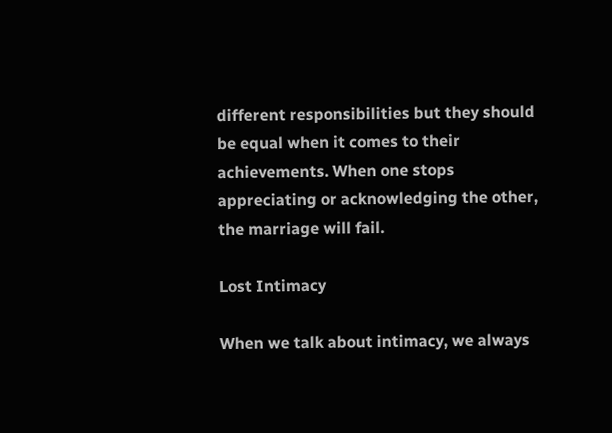different responsibilities but they should be equal when it comes to their achievements. When one stops appreciating or acknowledging the other, the marriage will fail.

Lost Intimacy

When we talk about intimacy, we always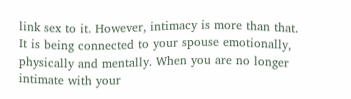link sex to it. However, intimacy is more than that. It is being connected to your spouse emotionally, physically and mentally. When you are no longer intimate with your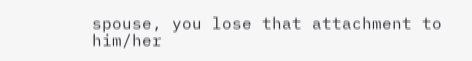spouse, you lose that attachment to him/her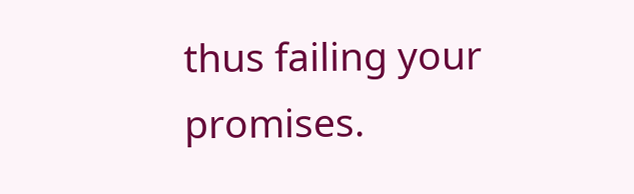thus failing your promises.